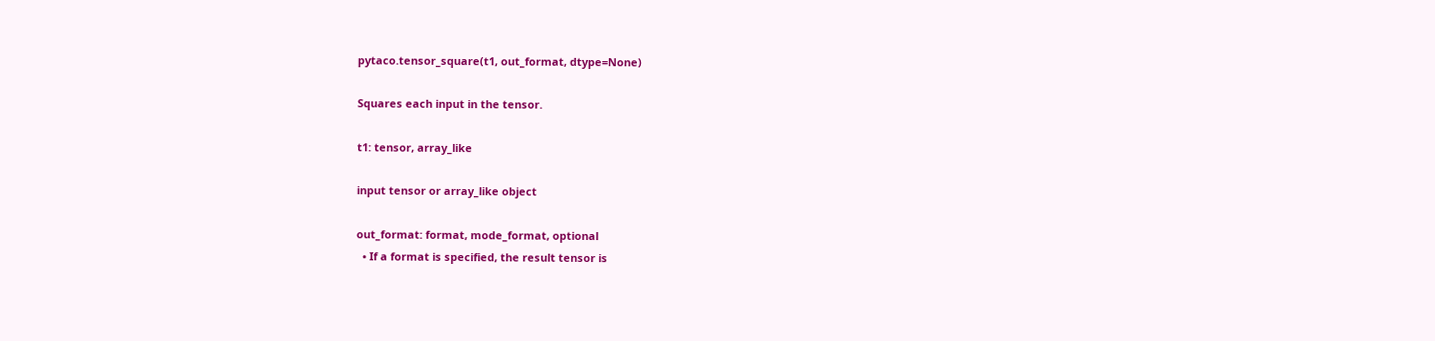pytaco.tensor_square(t1, out_format, dtype=None)

Squares each input in the tensor.

t1: tensor, array_like

input tensor or array_like object

out_format: format, mode_format, optional
  • If a format is specified, the result tensor is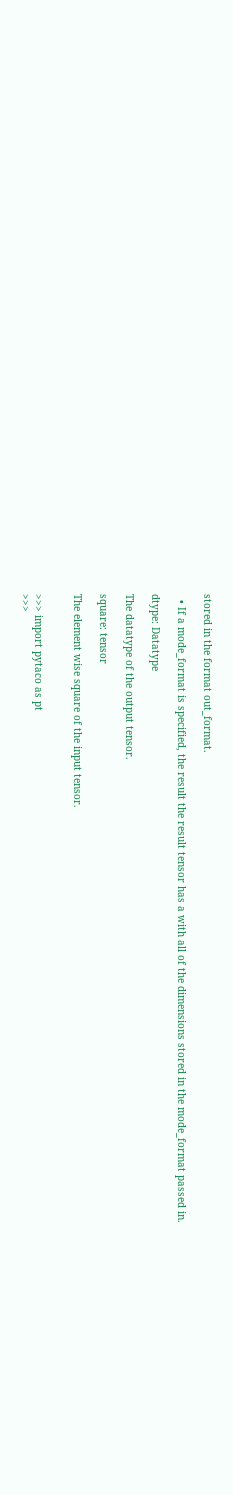stored in the format out_format.

  • If a mode_format is specified, the result the result tensor has a with all of the dimensions stored in the mode_format passed in.

dtype: Datatype

The datatype of the output tensor.

square: tensor

The element wise square of the input tensor.


>>> import pytaco as pt
>>>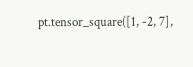pt.tensor_square([1, -2, 7],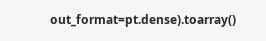out_format=pt.dense).toarray()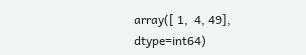array([ 1,  4, 49], dtype=int64)